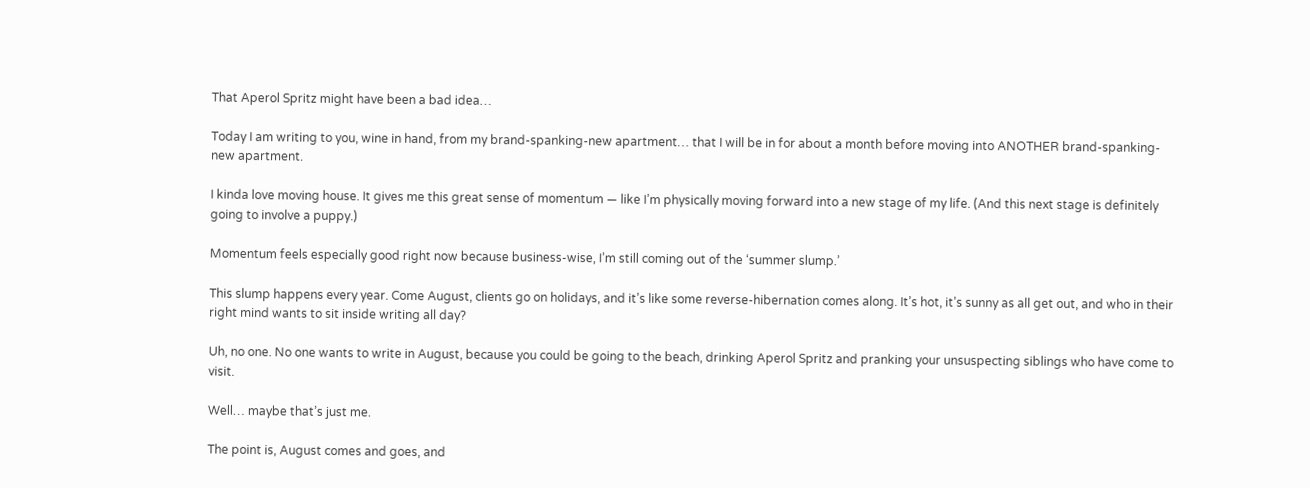That Aperol Spritz might have been a bad idea…

Today I am writing to you, wine in hand, from my brand-spanking-new apartment… that I will be in for about a month before moving into ANOTHER brand-spanking-new apartment.

I kinda love moving house. It gives me this great sense of momentum — like I’m physically moving forward into a new stage of my life. (And this next stage is definitely going to involve a puppy.)

Momentum feels especially good right now because business-wise, I’m still coming out of the ‘summer slump.’

This slump happens every year. Come August, clients go on holidays, and it’s like some reverse-hibernation comes along. It’s hot, it’s sunny as all get out, and who in their right mind wants to sit inside writing all day?

Uh, no one. No one wants to write in August, because you could be going to the beach, drinking Aperol Spritz and pranking your unsuspecting siblings who have come to visit.

Well… maybe that’s just me.

The point is, August comes and goes, and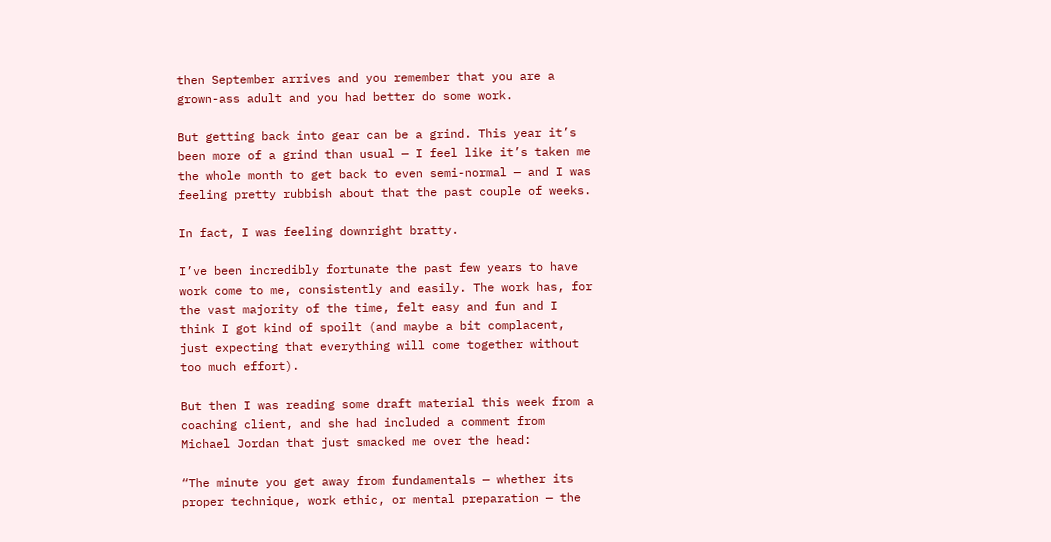then September arrives and you remember that you are a grown-ass adult and you had better do some work.

But getting back into gear can be a grind. This year it’s been more of a grind than usual — I feel like it’s taken me the whole month to get back to even semi-normal — and I was feeling pretty rubbish about that the past couple of weeks.

In fact, I was feeling downright bratty.

I’ve been incredibly fortunate the past few years to have work come to me, consistently and easily. The work has, for the vast majority of the time, felt easy and fun and I think I got kind of spoilt (and maybe a bit complacent, just expecting that everything will come together without too much effort).

But then I was reading some draft material this week from a coaching client, and she had included a comment from Michael Jordan that just smacked me over the head:

“The minute you get away from fundamentals — whether its proper technique, work ethic, or mental preparation — the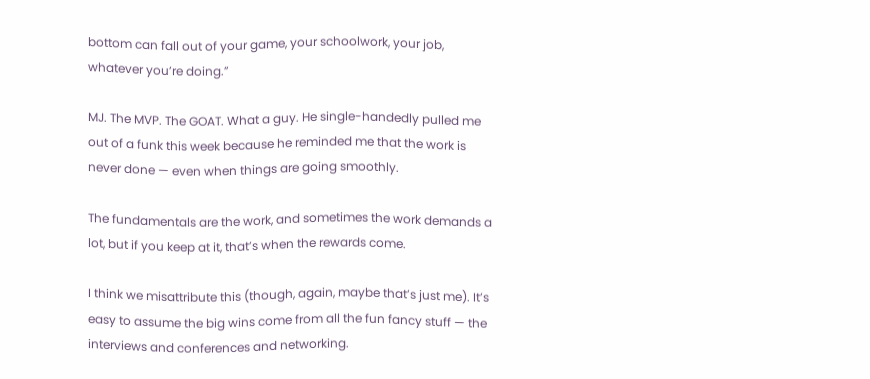bottom can fall out of your game, your schoolwork, your job, whatever you’re doing.”

MJ. The MVP. The GOAT. What a guy. He single-handedly pulled me out of a funk this week because he reminded me that the work is never done — even when things are going smoothly.

The fundamentals are the work, and sometimes the work demands a lot, but if you keep at it, that’s when the rewards come.

I think we misattribute this (though, again, maybe that’s just me). It’s easy to assume the big wins come from all the fun fancy stuff — the interviews and conferences and networking.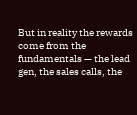But in reality the rewards come from the fundamentals — the lead gen, the sales calls, the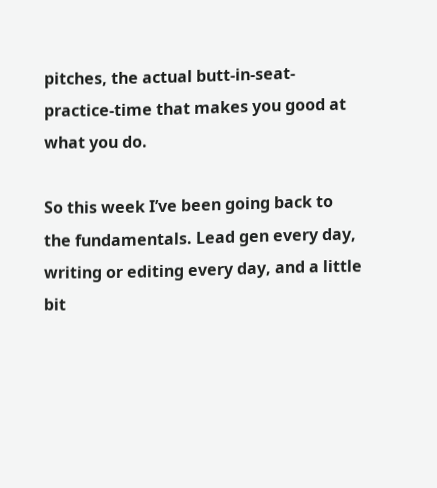pitches, the actual butt-in-seat-practice-time that makes you good at what you do.

So this week I’ve been going back to the fundamentals. Lead gen every day, writing or editing every day, and a little bit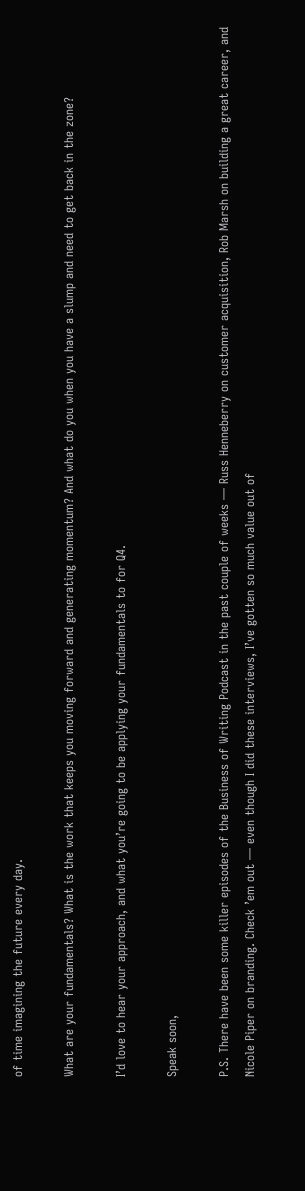of time imagining the future every day.

What are your fundamentals? What is the work that keeps you moving forward and generating momentum? And what do you when you have a slump and need to get back in the zone?

I’d love to hear your approach, and what you’re going to be applying your fundamentals to for Q4.

Speak soon,

P.S. There have been some killer episodes of the Business of Writing Podcast in the past couple of weeks — Russ Henneberry on customer acquisition, Rob Marsh on building a great career, and Nicole Piper on branding. Check ’em out — even though I did these interviews, I’ve gotten so much value out of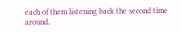each of them listening back the second time around.